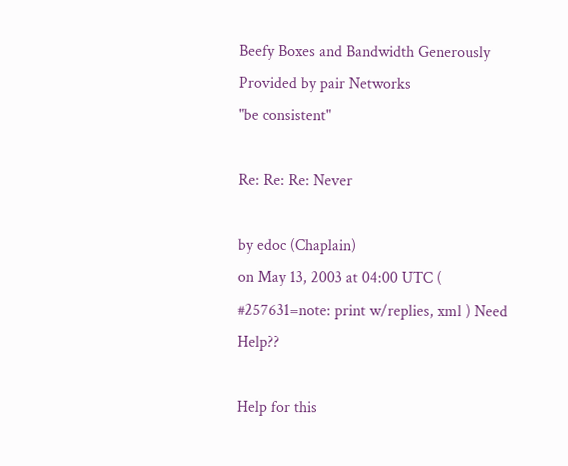Beefy Boxes and Bandwidth Generously Provided by pair Networks
"be consistent"

Re: Re: Re: Never

by edoc (Chaplain)
on May 13, 2003 at 04:00 UTC ( #257631=note: print w/replies, xml ) Need Help??

Help for this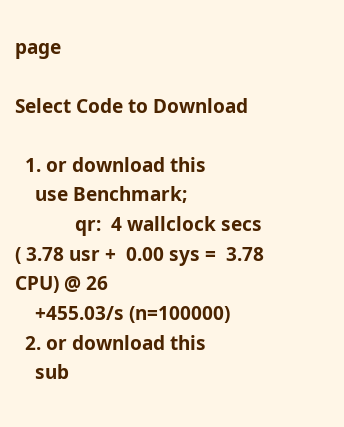page

Select Code to Download

  1. or download this
    use Benchmark;
            qr:  4 wallclock secs ( 3.78 usr +  0.00 sys =  3.78 CPU) @ 26
    +455.03/s (n=100000)
  2. or download this
    sub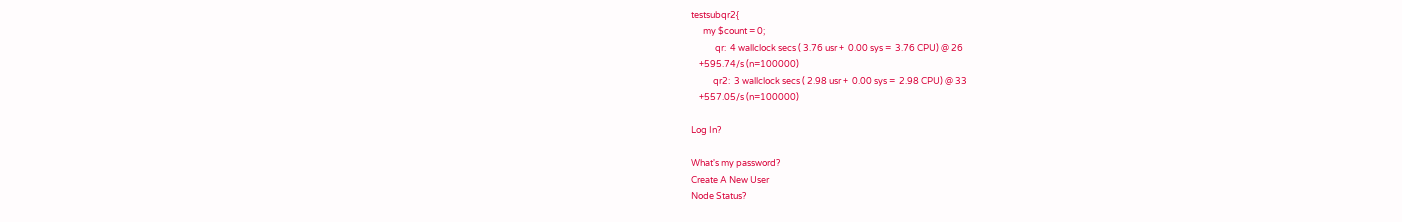testsubqr2{
      my $count = 0;
            qr:  4 wallclock secs ( 3.76 usr +  0.00 sys =  3.76 CPU) @ 26
    +595.74/s (n=100000)
           qr2:  3 wallclock secs ( 2.98 usr +  0.00 sys =  2.98 CPU) @ 33
    +557.05/s (n=100000)

Log In?

What's my password?
Create A New User
Node Status?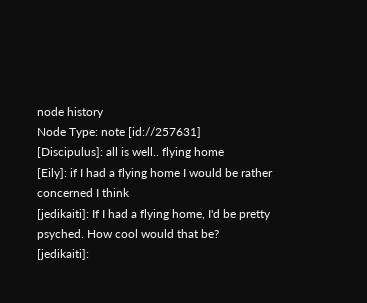node history
Node Type: note [id://257631]
[Discipulus]: all is well.. flying home
[Eily]: if I had a flying home I would be rather concerned I think
[jedikaiti]: If I had a flying home, I'd be pretty psyched. How cool would that be?
[jedikaiti]: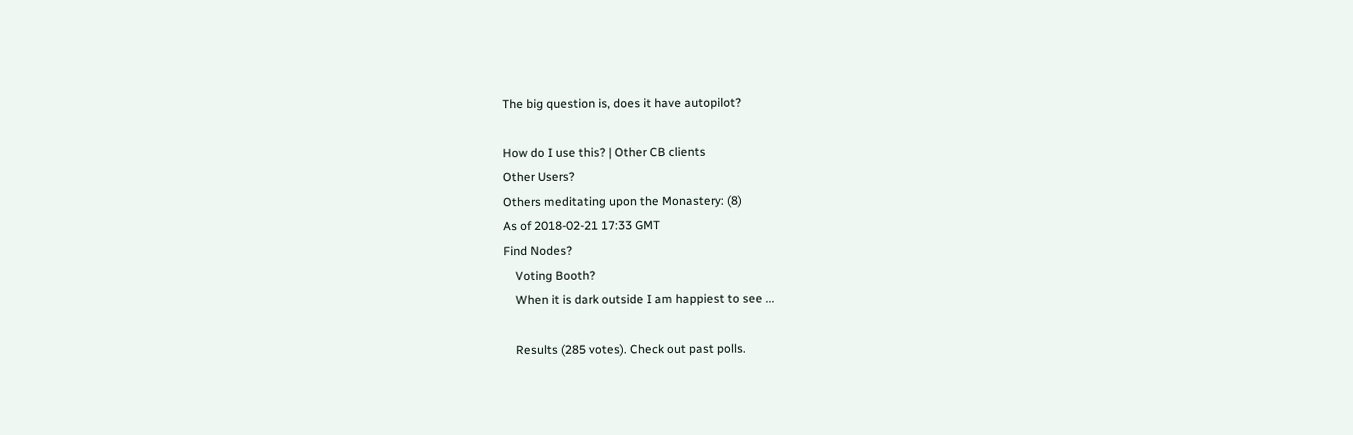The big question is, does it have autopilot?

How do I use this? | Other CB clients
Other Users?
Others meditating upon the Monastery: (8)
As of 2018-02-21 17:33 GMT
Find Nodes?
    Voting Booth?
    When it is dark outside I am happiest to see ...

    Results (285 votes). Check out past polls.